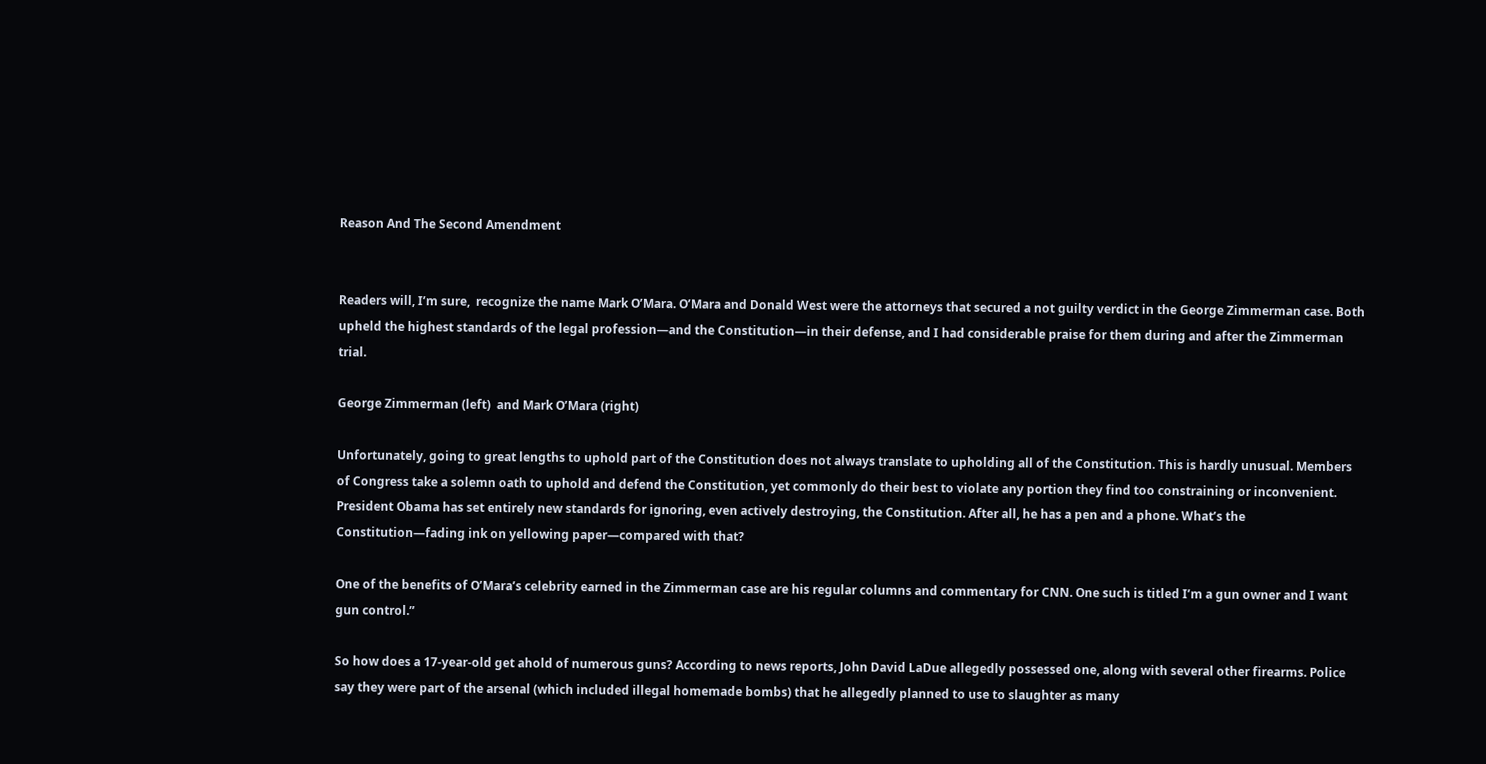Reason And The Second Amendment


Readers will, I’m sure,  recognize the name Mark O’Mara. O’Mara and Donald West were the attorneys that secured a not guilty verdict in the George Zimmerman case. Both upheld the highest standards of the legal profession—and the Constitution—in their defense, and I had considerable praise for them during and after the Zimmerman trial.

George Zimmerman (left)  and Mark O’Mara (right)

Unfortunately, going to great lengths to uphold part of the Constitution does not always translate to upholding all of the Constitution. This is hardly unusual. Members of Congress take a solemn oath to uphold and defend the Constitution, yet commonly do their best to violate any portion they find too constraining or inconvenient. President Obama has set entirely new standards for ignoring, even actively destroying, the Constitution. After all, he has a pen and a phone. What’s the Constitution—fading ink on yellowing paper—compared with that?

One of the benefits of O’Mara’s celebrity earned in the Zimmerman case are his regular columns and commentary for CNN. One such is titled I’m a gun owner and I want gun control.”

So how does a 17-year-old get ahold of numerous guns? According to news reports, John David LaDue allegedly possessed one, along with several other firearms. Police say they were part of the arsenal (which included illegal homemade bombs) that he allegedly planned to use to slaughter as many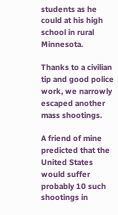students as he could at his high school in rural Minnesota.

Thanks to a civilian tip and good police work, we narrowly escaped another mass shootings.

A friend of mine predicted that the United States would suffer probably 10 such shootings in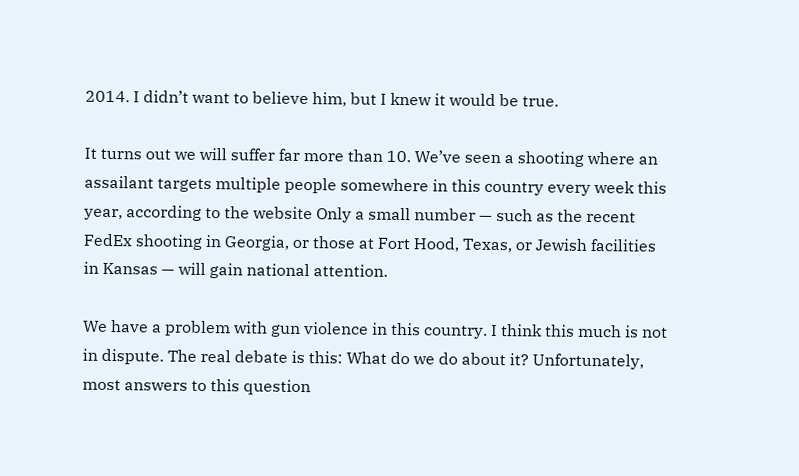2014. I didn’t want to believe him, but I knew it would be true.

It turns out we will suffer far more than 10. We’ve seen a shooting where an assailant targets multiple people somewhere in this country every week this year, according to the website Only a small number — such as the recent FedEx shooting in Georgia, or those at Fort Hood, Texas, or Jewish facilities in Kansas — will gain national attention.

We have a problem with gun violence in this country. I think this much is not in dispute. The real debate is this: What do we do about it? Unfortunately, most answers to this question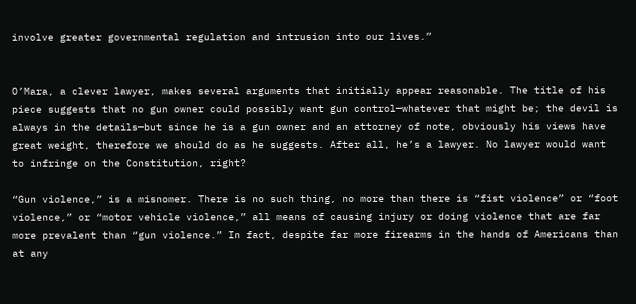involve greater governmental regulation and intrusion into our lives.”


O’Mara, a clever lawyer, makes several arguments that initially appear reasonable. The title of his piece suggests that no gun owner could possibly want gun control—whatever that might be; the devil is always in the details—but since he is a gun owner and an attorney of note, obviously his views have great weight, therefore we should do as he suggests. After all, he’s a lawyer. No lawyer would want to infringe on the Constitution, right?

“Gun violence,” is a misnomer. There is no such thing, no more than there is “fist violence” or “foot violence,” or “motor vehicle violence,” all means of causing injury or doing violence that are far more prevalent than “gun violence.” In fact, despite far more firearms in the hands of Americans than at any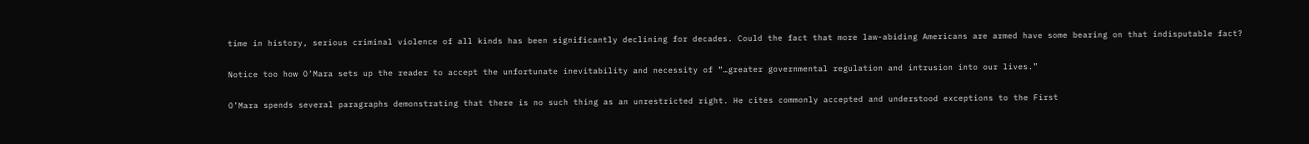time in history, serious criminal violence of all kinds has been significantly declining for decades. Could the fact that more law-abiding Americans are armed have some bearing on that indisputable fact?

Notice too how O’Mara sets up the reader to accept the unfortunate inevitability and necessity of “…greater governmental regulation and intrusion into our lives.”

O’Mara spends several paragraphs demonstrating that there is no such thing as an unrestricted right. He cites commonly accepted and understood exceptions to the First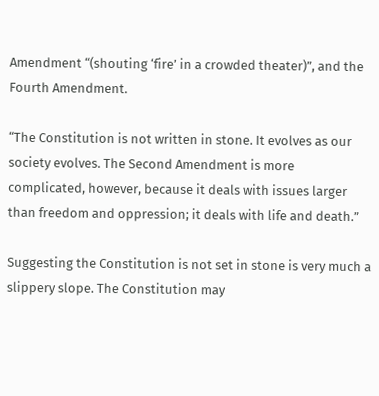Amendment “(shouting ‘fire’ in a crowded theater)”, and the Fourth Amendment.

“The Constitution is not written in stone. It evolves as our society evolves. The Second Amendment is more complicated, however, because it deals with issues larger than freedom and oppression; it deals with life and death.”

Suggesting the Constitution is not set in stone is very much a slippery slope. The Constitution may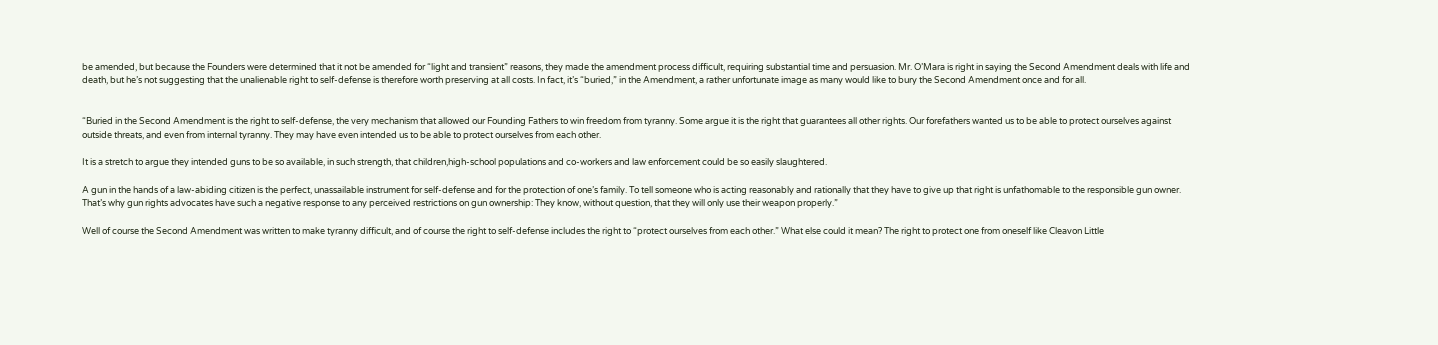be amended, but because the Founders were determined that it not be amended for “light and transient” reasons, they made the amendment process difficult, requiring substantial time and persuasion. Mr. O’Mara is right in saying the Second Amendment deals with life and death, but he’s not suggesting that the unalienable right to self-defense is therefore worth preserving at all costs. In fact, it’s “buried,” in the Amendment, a rather unfortunate image as many would like to bury the Second Amendment once and for all.


“Buried in the Second Amendment is the right to self-defense, the very mechanism that allowed our Founding Fathers to win freedom from tyranny. Some argue it is the right that guarantees all other rights. Our forefathers wanted us to be able to protect ourselves against outside threats, and even from internal tyranny. They may have even intended us to be able to protect ourselves from each other.

It is a stretch to argue they intended guns to be so available, in such strength, that children,high-school populations and co-workers and law enforcement could be so easily slaughtered.

A gun in the hands of a law-abiding citizen is the perfect, unassailable instrument for self-defense and for the protection of one’s family. To tell someone who is acting reasonably and rationally that they have to give up that right is unfathomable to the responsible gun owner. That’s why gun rights advocates have such a negative response to any perceived restrictions on gun ownership: They know, without question, that they will only use their weapon properly.”

Well of course the Second Amendment was written to make tyranny difficult, and of course the right to self-defense includes the right to “protect ourselves from each other.” What else could it mean? The right to protect one from oneself like Cleavon Little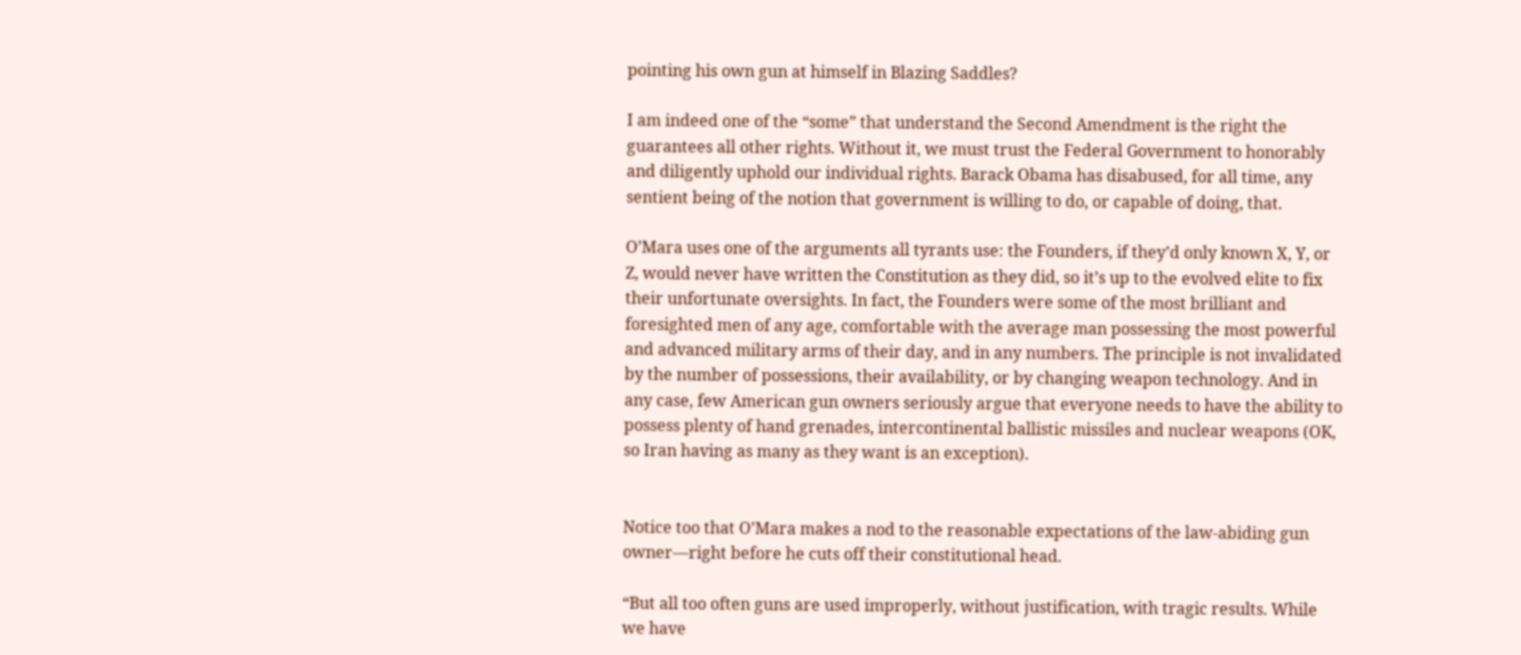pointing his own gun at himself in Blazing Saddles?

I am indeed one of the “some” that understand the Second Amendment is the right the guarantees all other rights. Without it, we must trust the Federal Government to honorably and diligently uphold our individual rights. Barack Obama has disabused, for all time, any sentient being of the notion that government is willing to do, or capable of doing, that.

O’Mara uses one of the arguments all tyrants use: the Founders, if they’d only known X, Y, or Z, would never have written the Constitution as they did, so it’s up to the evolved elite to fix their unfortunate oversights. In fact, the Founders were some of the most brilliant and foresighted men of any age, comfortable with the average man possessing the most powerful and advanced military arms of their day, and in any numbers. The principle is not invalidated by the number of possessions, their availability, or by changing weapon technology. And in any case, few American gun owners seriously argue that everyone needs to have the ability to possess plenty of hand grenades, intercontinental ballistic missiles and nuclear weapons (OK, so Iran having as many as they want is an exception).


Notice too that O’Mara makes a nod to the reasonable expectations of the law-abiding gun owner—right before he cuts off their constitutional head.

“But all too often guns are used improperly, without justification, with tragic results. While we have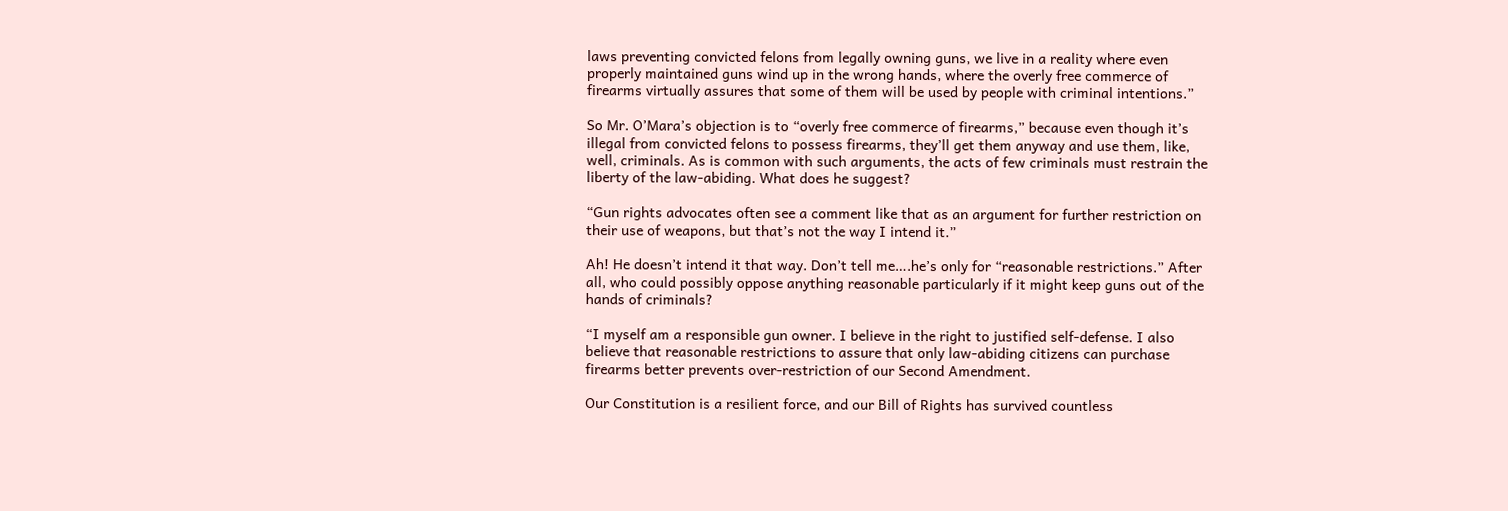laws preventing convicted felons from legally owning guns, we live in a reality where even properly maintained guns wind up in the wrong hands, where the overly free commerce of firearms virtually assures that some of them will be used by people with criminal intentions.”

So Mr. O’Mara’s objection is to “overly free commerce of firearms,” because even though it’s illegal from convicted felons to possess firearms, they’ll get them anyway and use them, like, well, criminals. As is common with such arguments, the acts of few criminals must restrain the liberty of the law-abiding. What does he suggest?

“Gun rights advocates often see a comment like that as an argument for further restriction on their use of weapons, but that’s not the way I intend it.”

Ah! He doesn’t intend it that way. Don’t tell me….he’s only for “reasonable restrictions.” After all, who could possibly oppose anything reasonable particularly if it might keep guns out of the hands of criminals?

“I myself am a responsible gun owner. I believe in the right to justified self-defense. I also believe that reasonable restrictions to assure that only law-abiding citizens can purchase firearms better prevents over-restriction of our Second Amendment.

Our Constitution is a resilient force, and our Bill of Rights has survived countless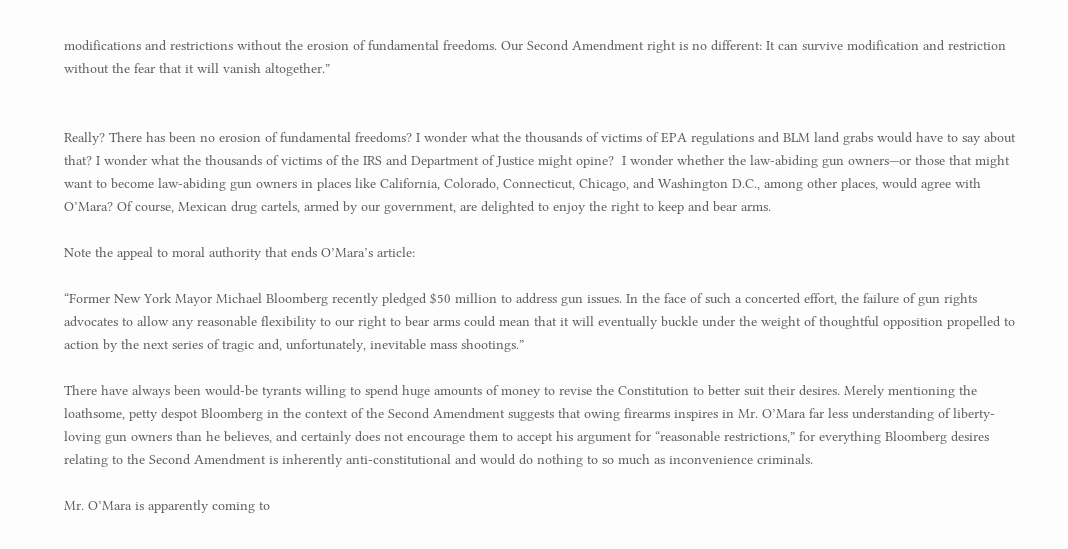modifications and restrictions without the erosion of fundamental freedoms. Our Second Amendment right is no different: It can survive modification and restriction without the fear that it will vanish altogether.”


Really? There has been no erosion of fundamental freedoms? I wonder what the thousands of victims of EPA regulations and BLM land grabs would have to say about that? I wonder what the thousands of victims of the IRS and Department of Justice might opine?  I wonder whether the law-abiding gun owners—or those that might want to become law-abiding gun owners in places like California, Colorado, Connecticut, Chicago, and Washington D.C., among other places, would agree with O’Mara? Of course, Mexican drug cartels, armed by our government, are delighted to enjoy the right to keep and bear arms.

Note the appeal to moral authority that ends O’Mara’s article:

“Former New York Mayor Michael Bloomberg recently pledged $50 million to address gun issues. In the face of such a concerted effort, the failure of gun rights advocates to allow any reasonable flexibility to our right to bear arms could mean that it will eventually buckle under the weight of thoughtful opposition propelled to action by the next series of tragic and, unfortunately, inevitable mass shootings.”

There have always been would-be tyrants willing to spend huge amounts of money to revise the Constitution to better suit their desires. Merely mentioning the loathsome, petty despot Bloomberg in the context of the Second Amendment suggests that owing firearms inspires in Mr. O’Mara far less understanding of liberty-loving gun owners than he believes, and certainly does not encourage them to accept his argument for “reasonable restrictions,” for everything Bloomberg desires relating to the Second Amendment is inherently anti-constitutional and would do nothing to so much as inconvenience criminals.

Mr. O’Mara is apparently coming to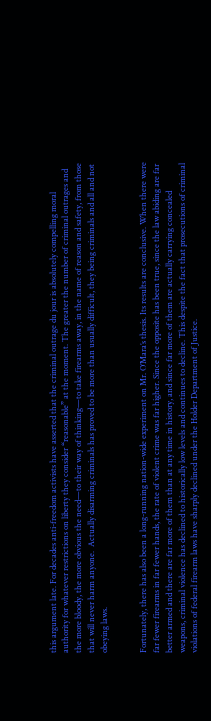this argument late. For decades anti-freedom activists have asserted that the criminal outrage du jour is absolutely compelling moral authority for whatever restrictions on liberty they consider “reasonable” at the moment. The greater the number of criminal outrages and the more bloody, the more obvious the need—to their way of thinking—to take firearms away, in the name of reason and safety, from those that will never harm anyone.  Actually disarming criminals has proved to be more than usually difficult, they being criminals and all and not obeying laws.


Fortunately, there has also been a long-running nation-wide experiment on Mr. O’Mara’s thesis. Its results are conclusive. When there were far fewer firearms in far fewer hands, the rate of violent crime was far higher. Since the opposite has been true, since the law abiding are far better armed and there are far more of them than at any time in history, and since far more of them are actually carrying concealed weapons, criminal violence has declined to historically low levels and continues to decline. This despite the fact that prosecutions of criminal violations of federal firearm laws have sharply declined under the Holder Department of Justice.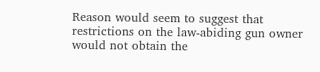Reason would seem to suggest that restrictions on the law-abiding gun owner would not obtain the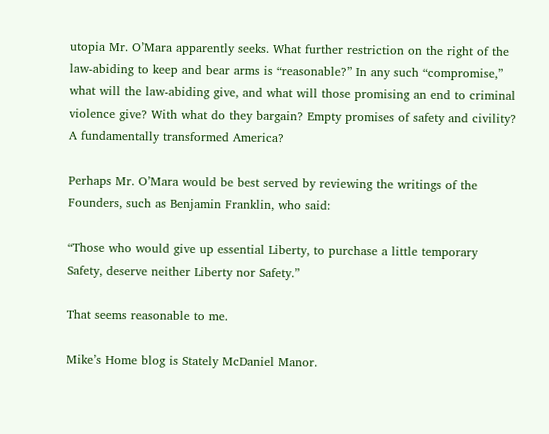utopia Mr. O’Mara apparently seeks. What further restriction on the right of the law-abiding to keep and bear arms is “reasonable?” In any such “compromise,” what will the law-abiding give, and what will those promising an end to criminal violence give? With what do they bargain? Empty promises of safety and civility? A fundamentally transformed America?

Perhaps Mr. O’Mara would be best served by reviewing the writings of the Founders, such as Benjamin Franklin, who said:

“Those who would give up essential Liberty, to purchase a little temporary Safety, deserve neither Liberty nor Safety.”

That seems reasonable to me.

Mike’s Home blog is Stately McDaniel Manor.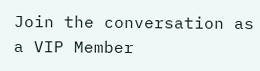Join the conversation as a VIP Member